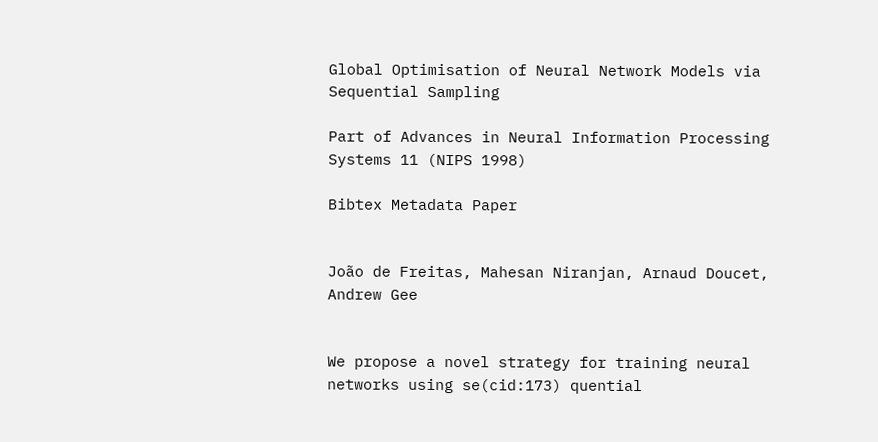Global Optimisation of Neural Network Models via Sequential Sampling

Part of Advances in Neural Information Processing Systems 11 (NIPS 1998)

Bibtex Metadata Paper


João de Freitas, Mahesan Niranjan, Arnaud Doucet, Andrew Gee


We propose a novel strategy for training neural networks using se(cid:173) quential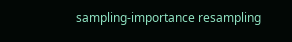sampling-importance resampling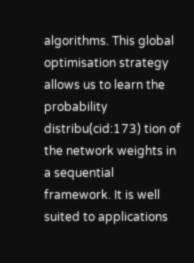algorithms. This global optimisation strategy allows us to learn the probability distribu(cid:173) tion of the network weights in a sequential framework. It is well suited to applications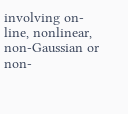involving on-line, nonlinear, non-Gaussian or non-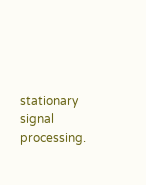stationary signal processing.